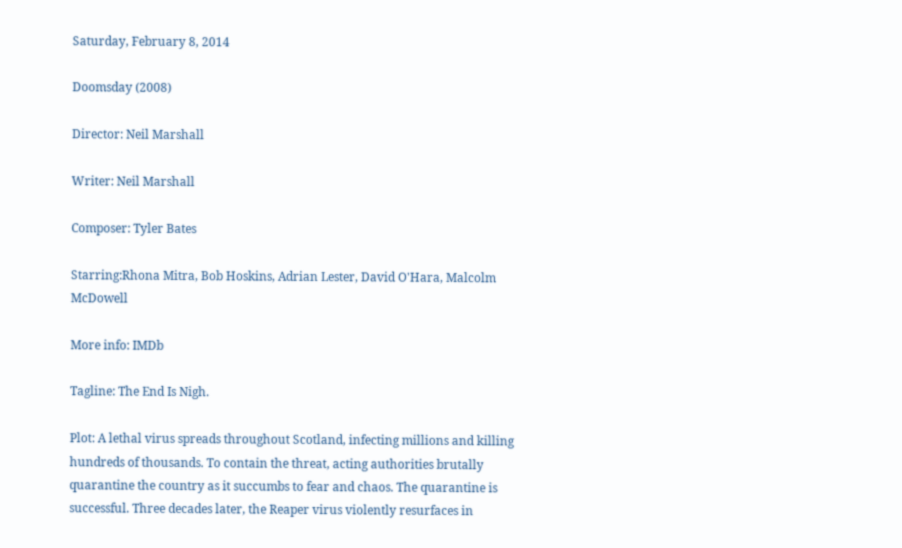Saturday, February 8, 2014

Doomsday (2008)

Director: Neil Marshall

Writer: Neil Marshall

Composer: Tyler Bates

Starring:Rhona Mitra, Bob Hoskins, Adrian Lester, David O'Hara, Malcolm McDowell

More info: IMDb

Tagline: The End Is Nigh.

Plot: A lethal virus spreads throughout Scotland, infecting millions and killing hundreds of thousands. To contain the threat, acting authorities brutally quarantine the country as it succumbs to fear and chaos. The quarantine is successful. Three decades later, the Reaper virus violently resurfaces in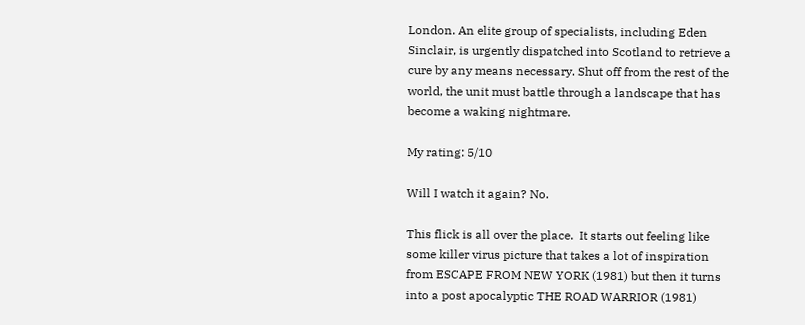London. An elite group of specialists, including Eden Sinclair, is urgently dispatched into Scotland to retrieve a cure by any means necessary. Shut off from the rest of the world, the unit must battle through a landscape that has become a waking nightmare.

My rating: 5/10

Will I watch it again? No.

This flick is all over the place.  It starts out feeling like some killer virus picture that takes a lot of inspiration from ESCAPE FROM NEW YORK (1981) but then it turns into a post apocalyptic THE ROAD WARRIOR (1981)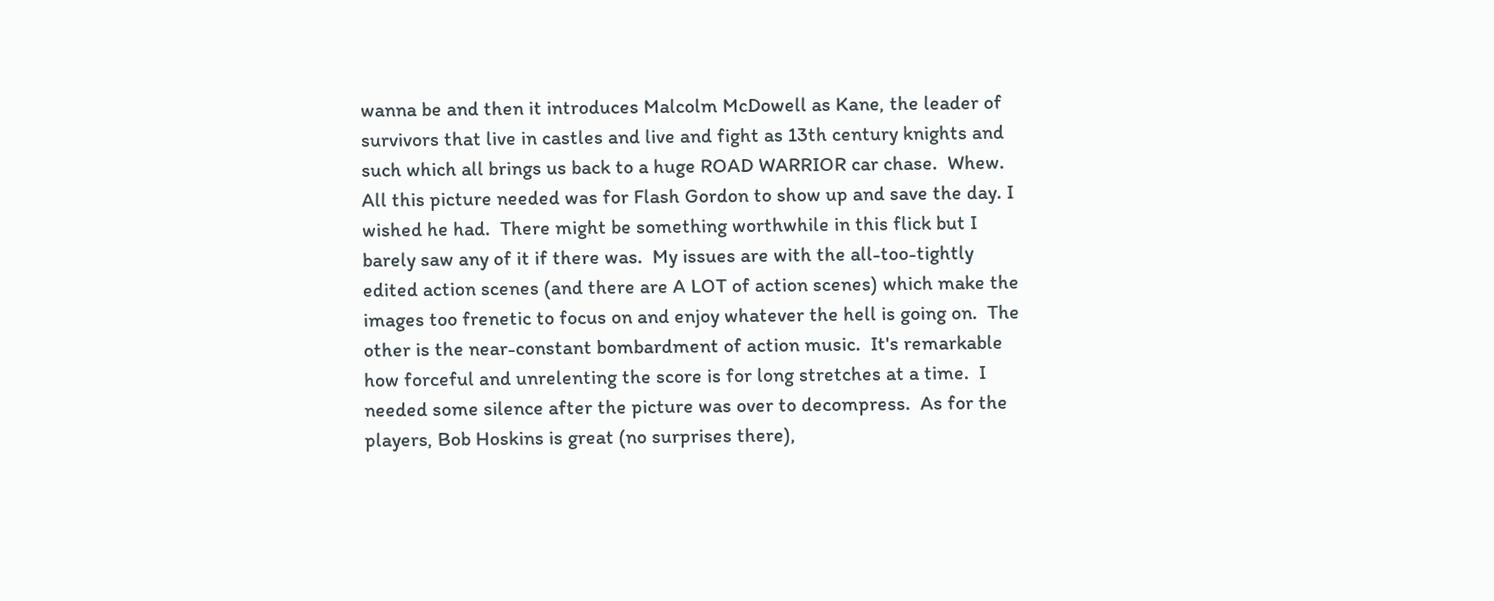wanna be and then it introduces Malcolm McDowell as Kane, the leader of survivors that live in castles and live and fight as 13th century knights and such which all brings us back to a huge ROAD WARRIOR car chase.  Whew.  All this picture needed was for Flash Gordon to show up and save the day. I wished he had.  There might be something worthwhile in this flick but I barely saw any of it if there was.  My issues are with the all-too-tightly edited action scenes (and there are A LOT of action scenes) which make the images too frenetic to focus on and enjoy whatever the hell is going on.  The other is the near-constant bombardment of action music.  It's remarkable how forceful and unrelenting the score is for long stretches at a time.  I needed some silence after the picture was over to decompress.  As for the players, Bob Hoskins is great (no surprises there),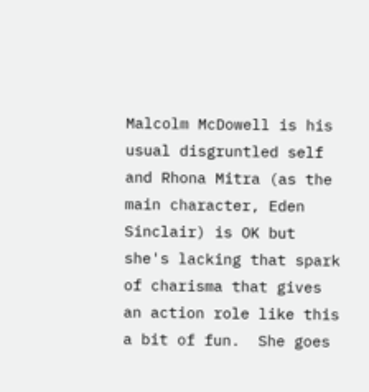Malcolm McDowell is his usual disgruntled self and Rhona Mitra (as the main character, Eden Sinclair) is OK but she's lacking that spark of charisma that gives an action role like this a bit of fun.  She goes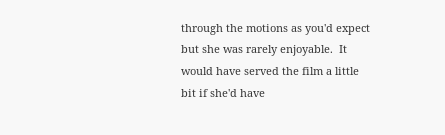through the motions as you'd expect but she was rarely enjoyable.  It would have served the film a little bit if she'd have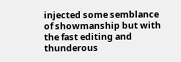injected some semblance of showmanship but with the fast editing and thunderous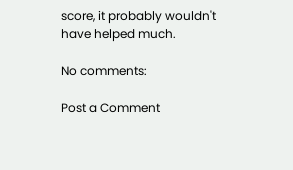score, it probably wouldn't have helped much.

No comments:

Post a Comment